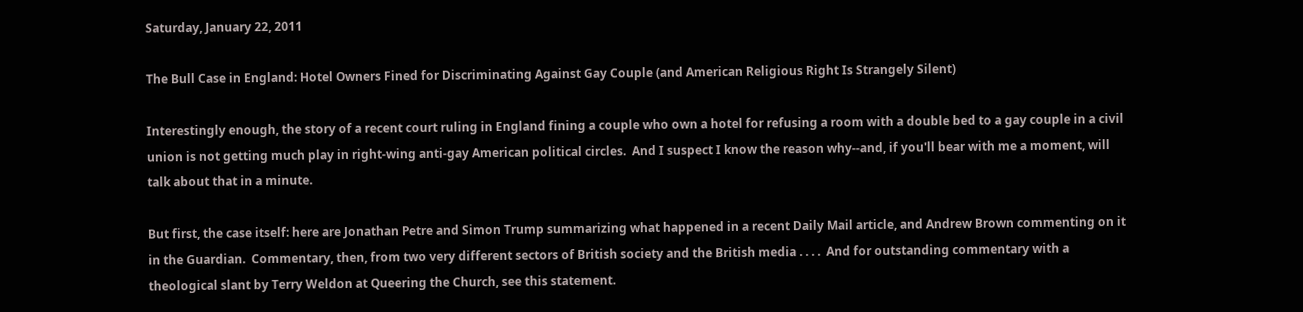Saturday, January 22, 2011

The Bull Case in England: Hotel Owners Fined for Discriminating Against Gay Couple (and American Religious Right Is Strangely Silent)

Interestingly enough, the story of a recent court ruling in England fining a couple who own a hotel for refusing a room with a double bed to a gay couple in a civil union is not getting much play in right-wing anti-gay American political circles.  And I suspect I know the reason why--and, if you'll bear with me a moment, will talk about that in a minute.

But first, the case itself: here are Jonathan Petre and Simon Trump summarizing what happened in a recent Daily Mail article, and Andrew Brown commenting on it in the Guardian.  Commentary, then, from two very different sectors of British society and the British media . . . .  And for outstanding commentary with a theological slant by Terry Weldon at Queering the Church, see this statement.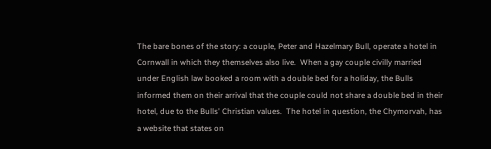The bare bones of the story: a couple, Peter and Hazelmary Bull, operate a hotel in Cornwall in which they themselves also live.  When a gay couple civilly married under English law booked a room with a double bed for a holiday, the Bulls informed them on their arrival that the couple could not share a double bed in their hotel, due to the Bulls' Christian values.  The hotel in question, the Chymorvah, has a website that states on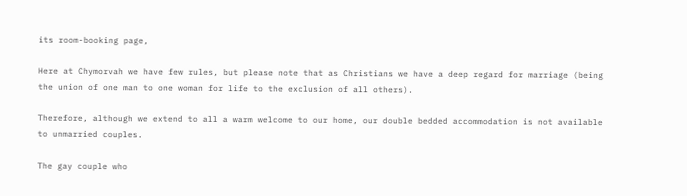its room-booking page,

Here at Chymorvah we have few rules, but please note that as Christians we have a deep regard for marriage (being the union of one man to one woman for life to the exclusion of all others).

Therefore, although we extend to all a warm welcome to our home, our double bedded accommodation is not available to unmarried couples.

The gay couple who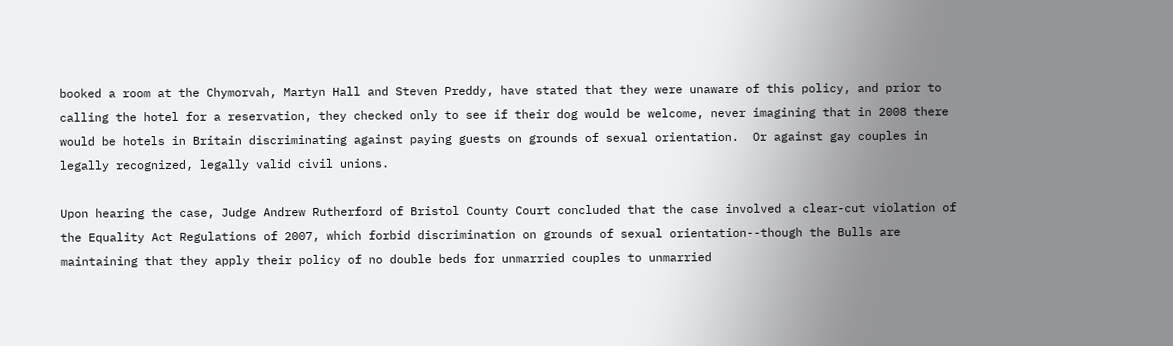booked a room at the Chymorvah, Martyn Hall and Steven Preddy, have stated that they were unaware of this policy, and prior to calling the hotel for a reservation, they checked only to see if their dog would be welcome, never imagining that in 2008 there would be hotels in Britain discriminating against paying guests on grounds of sexual orientation.  Or against gay couples in legally recognized, legally valid civil unions.

Upon hearing the case, Judge Andrew Rutherford of Bristol County Court concluded that the case involved a clear-cut violation of the Equality Act Regulations of 2007, which forbid discrimination on grounds of sexual orientation--though the Bulls are maintaining that they apply their policy of no double beds for unmarried couples to unmarried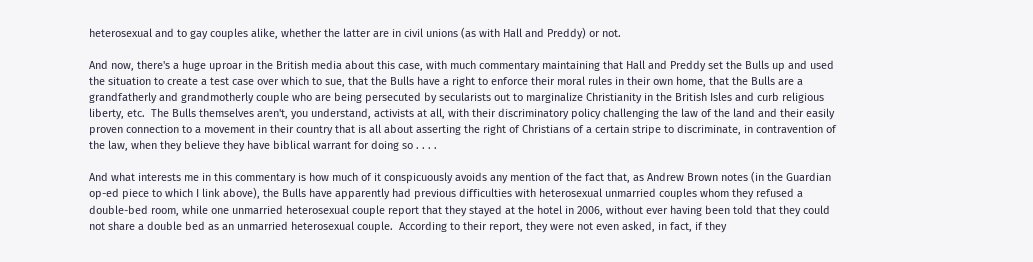heterosexual and to gay couples alike, whether the latter are in civil unions (as with Hall and Preddy) or not.

And now, there's a huge uproar in the British media about this case, with much commentary maintaining that Hall and Preddy set the Bulls up and used the situation to create a test case over which to sue, that the Bulls have a right to enforce their moral rules in their own home, that the Bulls are a grandfatherly and grandmotherly couple who are being persecuted by secularists out to marginalize Christianity in the British Isles and curb religious liberty, etc.  The Bulls themselves aren't, you understand, activists at all, with their discriminatory policy challenging the law of the land and their easily proven connection to a movement in their country that is all about asserting the right of Christians of a certain stripe to discriminate, in contravention of the law, when they believe they have biblical warrant for doing so . . . .

And what interests me in this commentary is how much of it conspicuously avoids any mention of the fact that, as Andrew Brown notes (in the Guardian op-ed piece to which I link above), the Bulls have apparently had previous difficulties with heterosexual unmarried couples whom they refused a double-bed room, while one unmarried heterosexual couple report that they stayed at the hotel in 2006, without ever having been told that they could not share a double bed as an unmarried heterosexual couple.  According to their report, they were not even asked, in fact, if they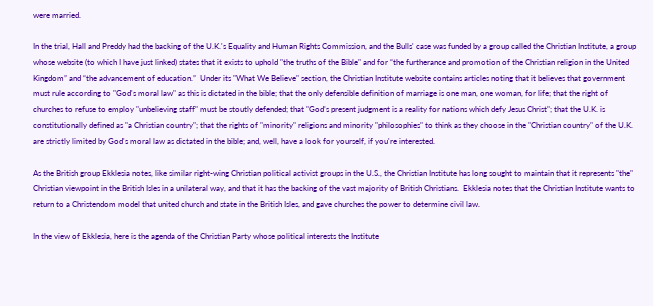were married.

In the trial, Hall and Preddy had the backing of the U.K.'s Equality and Human Rights Commission, and the Bulls' case was funded by a group called the Christian Institute, a group whose website (to which I have just linked) states that it exists to uphold "the truths of the Bible" and for “the furtherance and promotion of the Christian religion in the United Kingdom” and “the advancement of education.”  Under its "What We Believe" section, the Christian Institute website contains articles noting that it believes that government must rule according to "God's moral law" as this is dictated in the bible; that the only defensible definition of marriage is one man, one woman, for life; that the right of churches to refuse to employ "unbelieving staff" must be stoutly defended; that "God’s present judgment is a reality for nations which defy Jesus Christ"; that the U.K. is constitutionally defined as "a Christian country"; that the rights of "minority" religions and minority "philosophies" to think as they choose in the "Christian country" of the U.K. are strictly limited by God's moral law as dictated in the bible; and, well, have a look for yourself, if you're interested.

As the British group Ekklesia notes, like similar right-wing Christian political activist groups in the U.S., the Christian Institute has long sought to maintain that it represents "the" Christian viewpoint in the British Isles in a unilateral way, and that it has the backing of the vast majority of British Christians.  Ekklesia notes that the Christian Institute wants to return to a Christendom model that united church and state in the British Isles, and gave churches the power to determine civil law.

In the view of Ekklesia, here is the agenda of the Christian Party whose political interests the Institute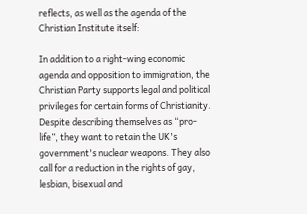reflects, as well as the agenda of the Christian Institute itself:

In addition to a right-wing economic agenda and opposition to immigration, the Christian Party supports legal and political privileges for certain forms of Christianity. Despite describing themselves as “pro-life”, they want to retain the UK's government's nuclear weapons. They also call for a reduction in the rights of gay, lesbian, bisexual and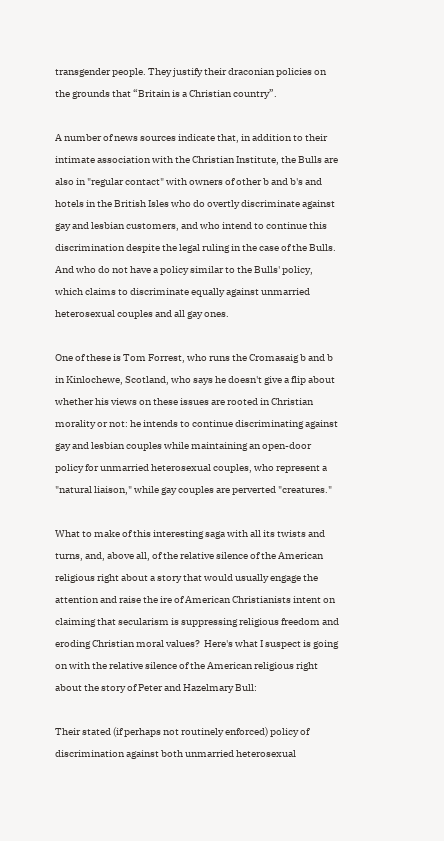transgender people. They justify their draconian policies on the grounds that “Britain is a Christian country”.

A number of news sources indicate that, in addition to their intimate association with the Christian Institute, the Bulls are also in "regular contact" with owners of other b and b's and hotels in the British Isles who do overtly discriminate against gay and lesbian customers, and who intend to continue this discrimination despite the legal ruling in the case of the Bulls.    And who do not have a policy similar to the Bulls' policy, which claims to discriminate equally against unmarried heterosexual couples and all gay ones.

One of these is Tom Forrest, who runs the Cromasaig b and b in Kinlochewe, Scotland, who says he doesn't give a flip about whether his views on these issues are rooted in Christian morality or not: he intends to continue discriminating against gay and lesbian couples while maintaining an open-door policy for unmarried heterosexual couples, who represent a "natural liaison," while gay couples are perverted "creatures."

What to make of this interesting saga with all its twists and turns, and, above all, of the relative silence of the American religious right about a story that would usually engage the attention and raise the ire of American Christianists intent on claiming that secularism is suppressing religious freedom and eroding Christian moral values?  Here's what I suspect is going on with the relative silence of the American religious right about the story of Peter and Hazelmary Bull:

Their stated (if perhaps not routinely enforced) policy of discrimination against both unmarried heterosexual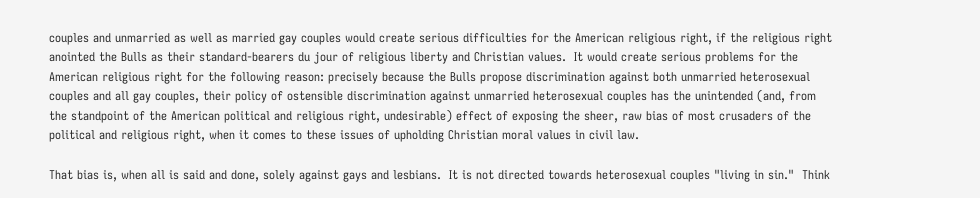couples and unmarried as well as married gay couples would create serious difficulties for the American religious right, if the religious right anointed the Bulls as their standard-bearers du jour of religious liberty and Christian values.  It would create serious problems for the American religious right for the following reason: precisely because the Bulls propose discrimination against both unmarried heterosexual couples and all gay couples, their policy of ostensible discrimination against unmarried heterosexual couples has the unintended (and, from the standpoint of the American political and religious right, undesirable) effect of exposing the sheer, raw bias of most crusaders of the political and religious right, when it comes to these issues of upholding Christian moral values in civil law.

That bias is, when all is said and done, solely against gays and lesbians.  It is not directed towards heterosexual couples "living in sin."  Think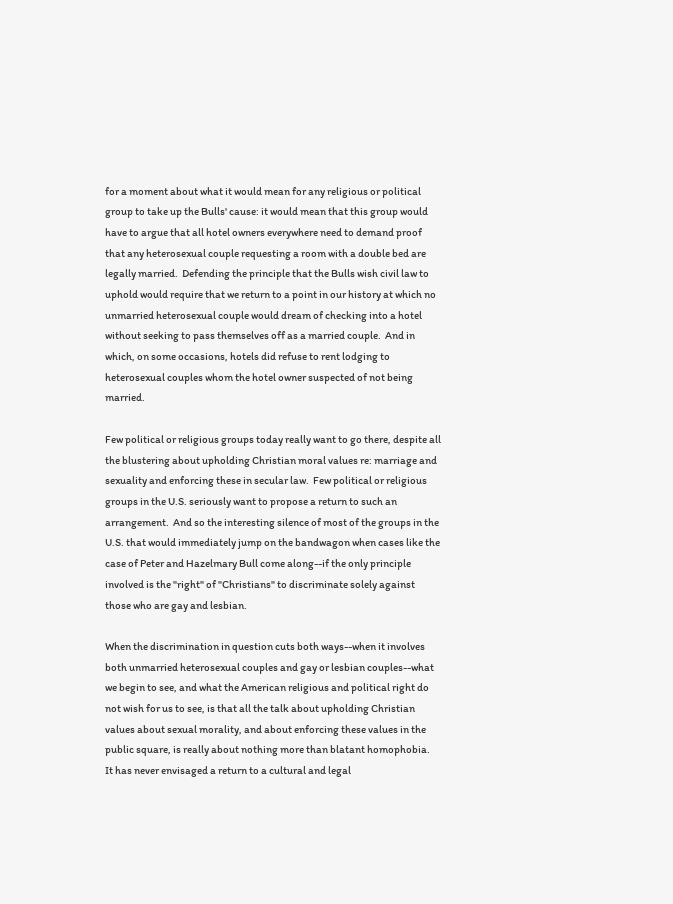for a moment about what it would mean for any religious or political group to take up the Bulls' cause: it would mean that this group would have to argue that all hotel owners everywhere need to demand proof that any heterosexual couple requesting a room with a double bed are legally married.  Defending the principle that the Bulls wish civil law to uphold would require that we return to a point in our history at which no unmarried heterosexual couple would dream of checking into a hotel without seeking to pass themselves off as a married couple.  And in which, on some occasions, hotels did refuse to rent lodging to heterosexual couples whom the hotel owner suspected of not being married.

Few political or religious groups today really want to go there, despite all the blustering about upholding Christian moral values re: marriage and sexuality and enforcing these in secular law.  Few political or religious groups in the U.S. seriously want to propose a return to such an arrangement.  And so the interesting silence of most of the groups in the U.S. that would immediately jump on the bandwagon when cases like the case of Peter and Hazelmary Bull come along--if the only principle involved is the "right" of "Christians" to discriminate solely against those who are gay and lesbian.

When the discrimination in question cuts both ways--when it involves both unmarried heterosexual couples and gay or lesbian couples--what we begin to see, and what the American religious and political right do not wish for us to see, is that all the talk about upholding Christian values about sexual morality, and about enforcing these values in the public square, is really about nothing more than blatant homophobia.  It has never envisaged a return to a cultural and legal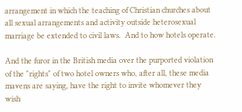arrangement in which the teaching of Christian churches about all sexual arrangements and activity outside heterosexual marriage be extended to civil laws.  And to how hotels operate.

And the furor in the British media over the purported violation of the "rights" of two hotel owners who, after all, these media mavens are saying, have the right to invite whomever they wish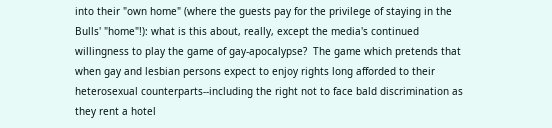into their "own home" (where the guests pay for the privilege of staying in the Bulls' "home"!): what is this about, really, except the media's continued willingness to play the game of gay-apocalypse?  The game which pretends that when gay and lesbian persons expect to enjoy rights long afforded to their heterosexual counterparts--including the right not to face bald discrimination as they rent a hotel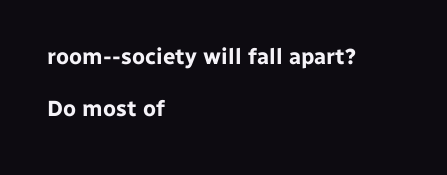room--society will fall apart?

Do most of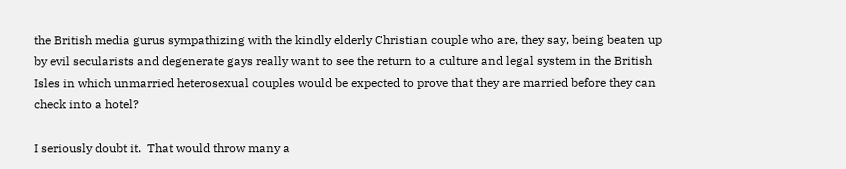the British media gurus sympathizing with the kindly elderly Christian couple who are, they say, being beaten up by evil secularists and degenerate gays really want to see the return to a culture and legal system in the British Isles in which unmarried heterosexual couples would be expected to prove that they are married before they can check into a hotel?

I seriously doubt it.  That would throw many a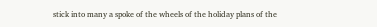stick into many a spoke of the wheels of the holiday plans of the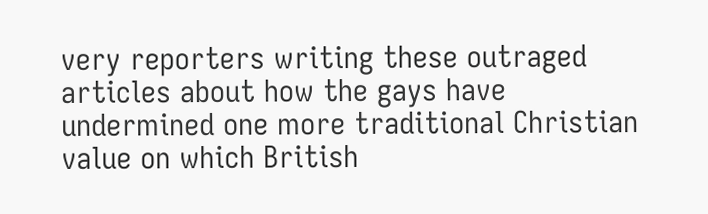very reporters writing these outraged articles about how the gays have undermined one more traditional Christian value on which British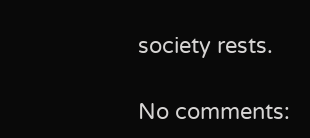society rests.

No comments: